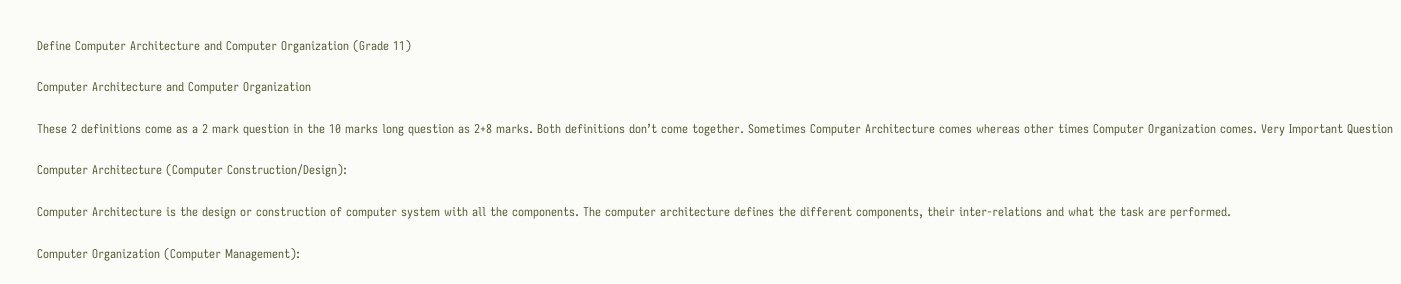Define Computer Architecture and Computer Organization (Grade 11)

Computer Architecture and Computer Organization

These 2 definitions come as a 2 mark question in the 10 marks long question as 2+8 marks. Both definitions don’t come together. Sometimes Computer Architecture comes whereas other times Computer Organization comes. Very Important Question

Computer Architecture (Computer Construction/Design):

Computer Architecture is the design or construction of computer system with all the components. The computer architecture defines the different components, their inter-relations and what the task are performed.

Computer Organization (Computer Management):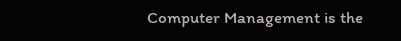Computer Management is the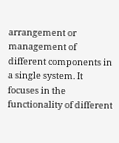arrangement or management of different components in a single system. It focuses in the functionality of different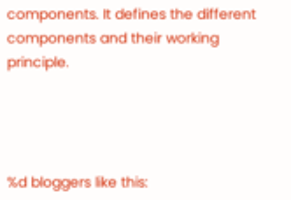components. It defines the different components and their working principle.




%d bloggers like this: